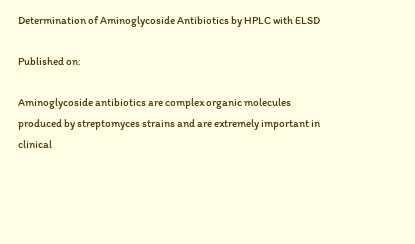Determination of Aminoglycoside Antibiotics by HPLC with ELSD

Published on:

Aminoglycoside antibiotics are complex organic molecules produced by streptomyces strains and are extremely important in clinical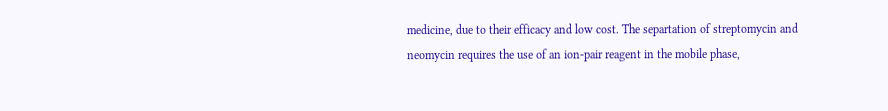medicine, due to their efficacy and low cost. The separtation of streptomycin and neomycin requires the use of an ion-pair reagent in the mobile phase,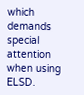which demands special attention when using ELSD.